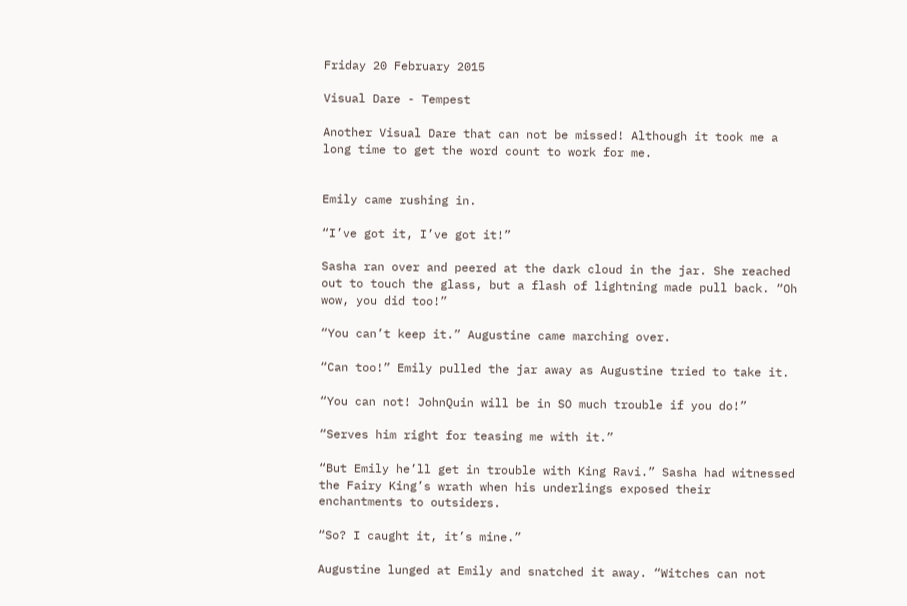Friday 20 February 2015

Visual Dare - Tempest

Another Visual Dare that can not be missed! Although it took me a long time to get the word count to work for me.


Emily came rushing in.

“I’ve got it, I’ve got it!”

Sasha ran over and peered at the dark cloud in the jar. She reached out to touch the glass, but a flash of lightning made pull back. “Oh wow, you did too!”

“You can’t keep it.” Augustine came marching over.

“Can too!” Emily pulled the jar away as Augustine tried to take it.

“You can not! JohnQuin will be in SO much trouble if you do!”

“Serves him right for teasing me with it.”

“But Emily he’ll get in trouble with King Ravi.” Sasha had witnessed the Fairy King’s wrath when his underlings exposed their enchantments to outsiders.

“So? I caught it, it’s mine.”

Augustine lunged at Emily and snatched it away. “Witches can not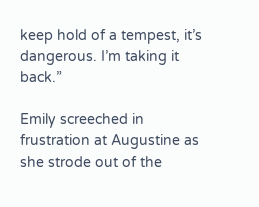keep hold of a tempest, it’s dangerous. I’m taking it back.”

Emily screeched in frustration at Augustine as she strode out of the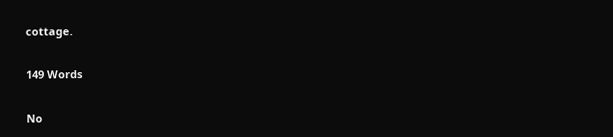cottage.

149 Words

No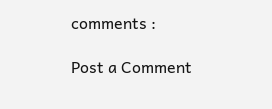comments :

Post a Comment